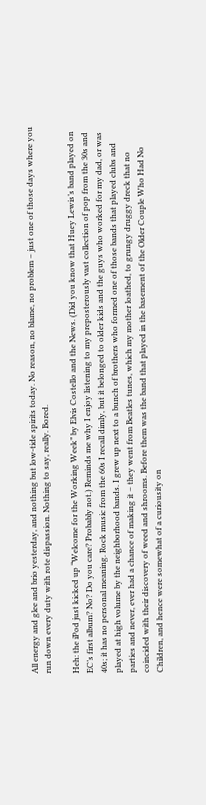All energy and glee and brio yesterday, and nothing but low-tide spirits today. No reason, no blame, no problem – just one of those days where you run down every duty with rote dispassion. Nothing to say, really. Bored.

Heh: the iPod just kicked up “Welcome for the Working Week” by Elvis Costello and the News. (Did you know that Huey Lewis’s band played on EC’s first album? No? Do you care? Probably not.) Reminds me why I enjoy listening to my preposterously vast collection of pop from the 30s and 40s; it has no personal meaning. Rock music from the 60s I recall dimly, but it belonged to older kids and the guys who worked for my dad, or was played at high volume by the neighborhood bands. I grew up next to a bunch of brothers who formed one of those bands that played clubs and parties and never, ever had a chance of making it – they went from Beatles tunes, which my mother loathed, to grungy druggy dreck that no coincided with their discovery of weed and shrooms. Before them was the band that played in the basement of the Older Couple Who Had No Children, and hence were somewhat of a curiousity on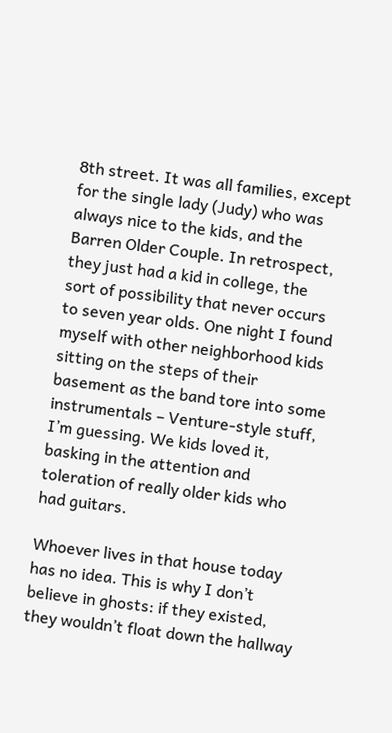8th street. It was all families, except for the single lady (Judy) who was always nice to the kids, and the Barren Older Couple. In retrospect, they just had a kid in college, the sort of possibility that never occurs to seven year olds. One night I found myself with other neighborhood kids sitting on the steps of their basement as the band tore into some instrumentals – Venture-style stuff, I’m guessing. We kids loved it, basking in the attention and toleration of really older kids who had guitars.

Whoever lives in that house today has no idea. This is why I don’t believe in ghosts: if they existed, they wouldn’t float down the hallway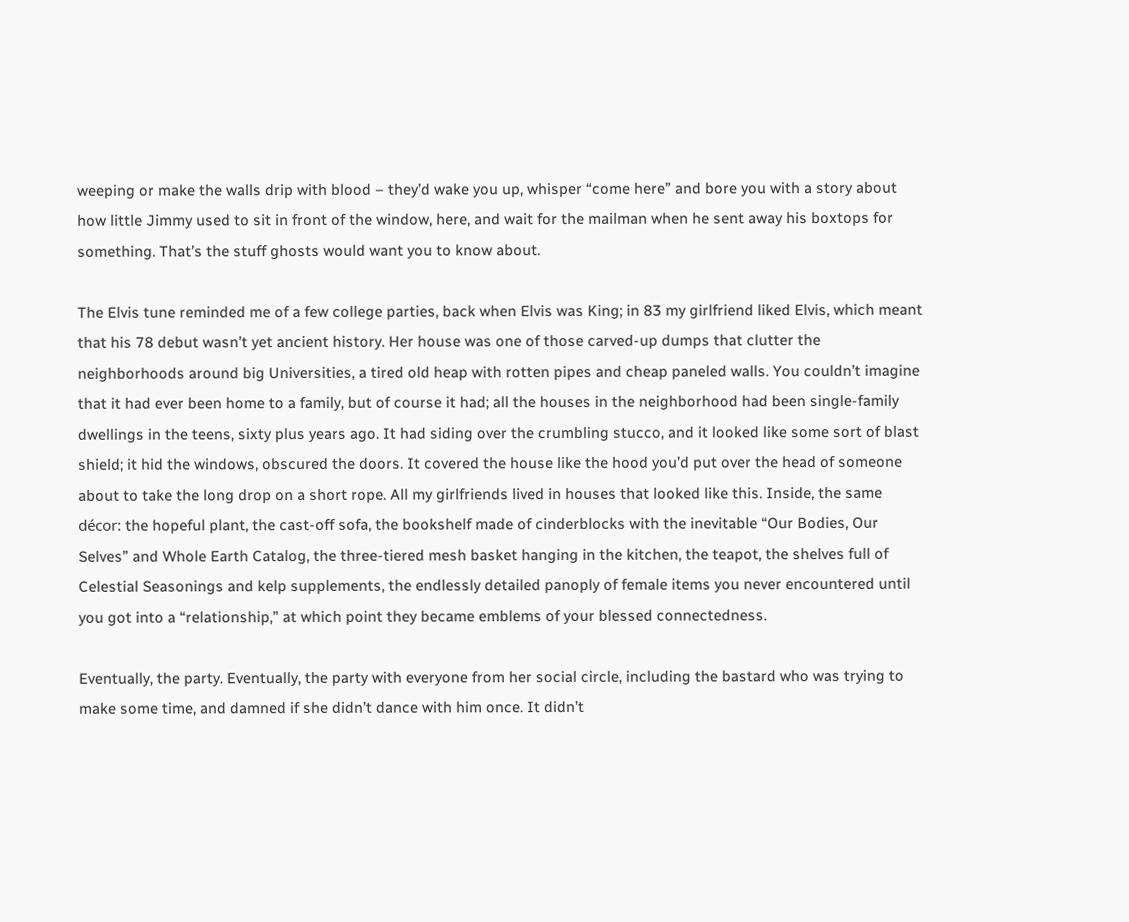weeping or make the walls drip with blood – they’d wake you up, whisper “come here” and bore you with a story about how little Jimmy used to sit in front of the window, here, and wait for the mailman when he sent away his boxtops for something. That’s the stuff ghosts would want you to know about.

The Elvis tune reminded me of a few college parties, back when Elvis was King; in 83 my girlfriend liked Elvis, which meant that his 78 debut wasn’t yet ancient history. Her house was one of those carved-up dumps that clutter the neighborhoods around big Universities, a tired old heap with rotten pipes and cheap paneled walls. You couldn’t imagine that it had ever been home to a family, but of course it had; all the houses in the neighborhood had been single-family dwellings in the teens, sixty plus years ago. It had siding over the crumbling stucco, and it looked like some sort of blast shield; it hid the windows, obscured the doors. It covered the house like the hood you’d put over the head of someone about to take the long drop on a short rope. All my girlfriends lived in houses that looked like this. Inside, the same décor: the hopeful plant, the cast-off sofa, the bookshelf made of cinderblocks with the inevitable “Our Bodies, Our Selves” and Whole Earth Catalog, the three-tiered mesh basket hanging in the kitchen, the teapot, the shelves full of Celestial Seasonings and kelp supplements, the endlessly detailed panoply of female items you never encountered until you got into a “relationship,” at which point they became emblems of your blessed connectedness.

Eventually, the party. Eventually, the party with everyone from her social circle, including the bastard who was trying to make some time, and damned if she didn’t dance with him once. It didn’t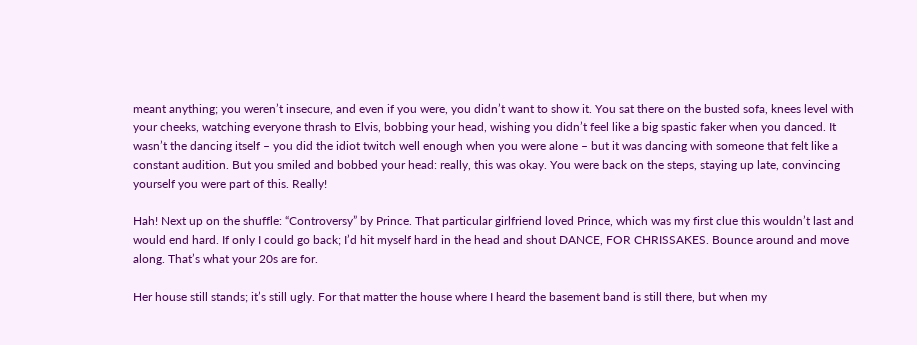meant anything; you weren’t insecure, and even if you were, you didn’t want to show it. You sat there on the busted sofa, knees level with your cheeks, watching everyone thrash to Elvis, bobbing your head, wishing you didn’t feel like a big spastic faker when you danced. It wasn’t the dancing itself – you did the idiot twitch well enough when you were alone – but it was dancing with someone that felt like a constant audition. But you smiled and bobbed your head: really, this was okay. You were back on the steps, staying up late, convincing yourself you were part of this. Really!

Hah! Next up on the shuffle: “Controversy” by Prince. That particular girlfriend loved Prince, which was my first clue this wouldn’t last and would end hard. If only I could go back; I’d hit myself hard in the head and shout DANCE, FOR CHRISSAKES. Bounce around and move along. That’s what your 20s are for.

Her house still stands; it’s still ugly. For that matter the house where I heard the basement band is still there, but when my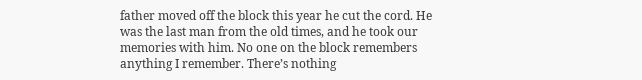father moved off the block this year he cut the cord. He was the last man from the old times, and he took our memories with him. No one on the block remembers anything I remember. There’s nothing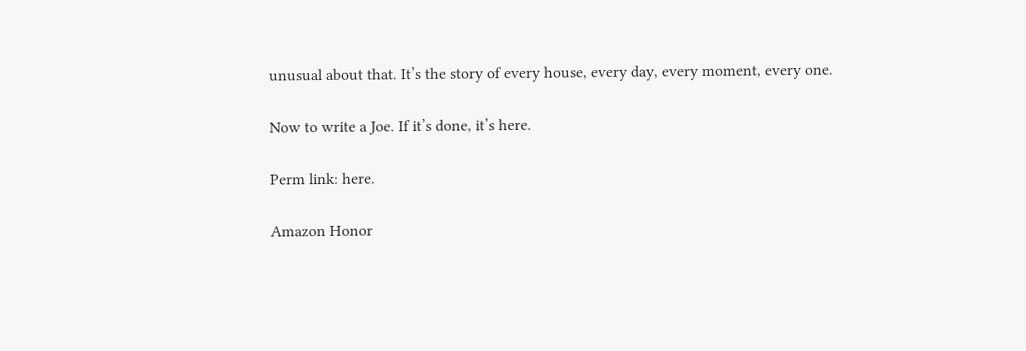unusual about that. It’s the story of every house, every day, every moment, every one.

Now to write a Joe. If it’s done, it’s here.

Perm link: here.

Amazon Honor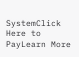SystemClick Here to PayLearn More